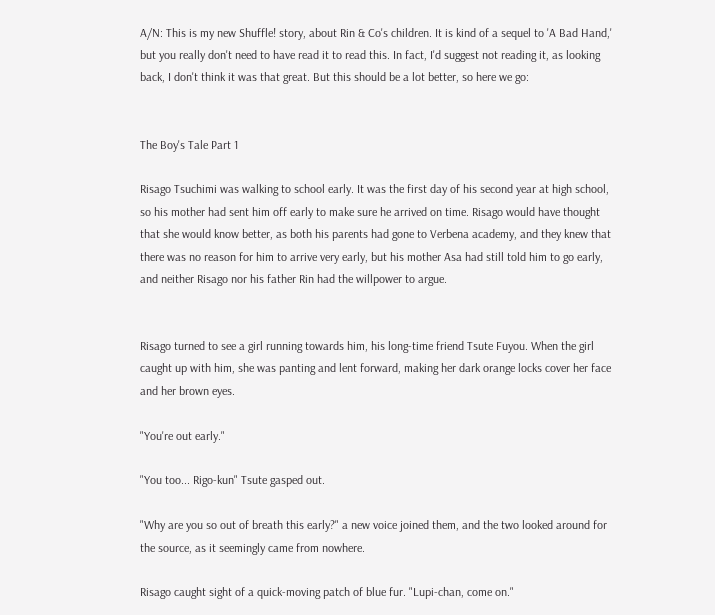A/N: This is my new Shuffle! story, about Rin & Co's children. It is kind of a sequel to 'A Bad Hand,' but you really don't need to have read it to read this. In fact, I'd suggest not reading it, as looking back, I don't think it was that great. But this should be a lot better, so here we go:


The Boy's Tale Part 1

Risago Tsuchimi was walking to school early. It was the first day of his second year at high school, so his mother had sent him off early to make sure he arrived on time. Risago would have thought that she would know better, as both his parents had gone to Verbena academy, and they knew that there was no reason for him to arrive very early, but his mother Asa had still told him to go early, and neither Risago nor his father Rin had the willpower to argue.


Risago turned to see a girl running towards him, his long-time friend Tsute Fuyou. When the girl caught up with him, she was panting and lent forward, making her dark orange locks cover her face and her brown eyes.

"You're out early."

"You too... Rigo-kun" Tsute gasped out.

"Why are you so out of breath this early?" a new voice joined them, and the two looked around for the source, as it seemingly came from nowhere.

Risago caught sight of a quick-moving patch of blue fur. "Lupi-chan, come on."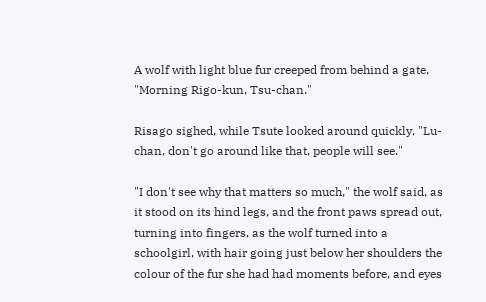A wolf with light blue fur creeped from behind a gate, "Morning Rigo-kun, Tsu-chan."

Risago sighed, while Tsute looked around quickly, "Lu-chan, don't go around like that, people will see."

"I don't see why that matters so much," the wolf said, as it stood on its hind legs, and the front paws spread out, turning into fingers, as the wolf turned into a schoolgirl, with hair going just below her shoulders the colour of the fur she had had moments before, and eyes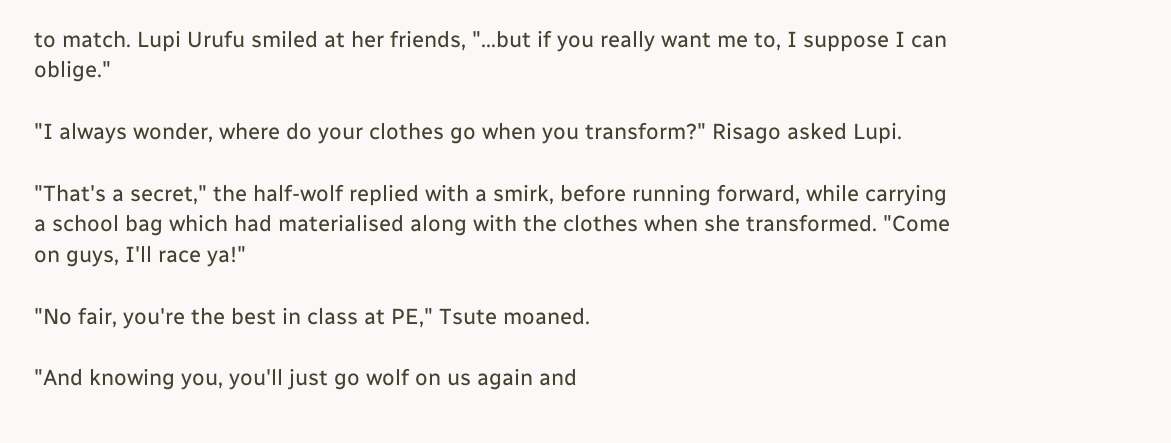to match. Lupi Urufu smiled at her friends, "...but if you really want me to, I suppose I can oblige."

"I always wonder, where do your clothes go when you transform?" Risago asked Lupi.

"That's a secret," the half-wolf replied with a smirk, before running forward, while carrying a school bag which had materialised along with the clothes when she transformed. "Come on guys, I'll race ya!"

"No fair, you're the best in class at PE," Tsute moaned.

"And knowing you, you'll just go wolf on us again and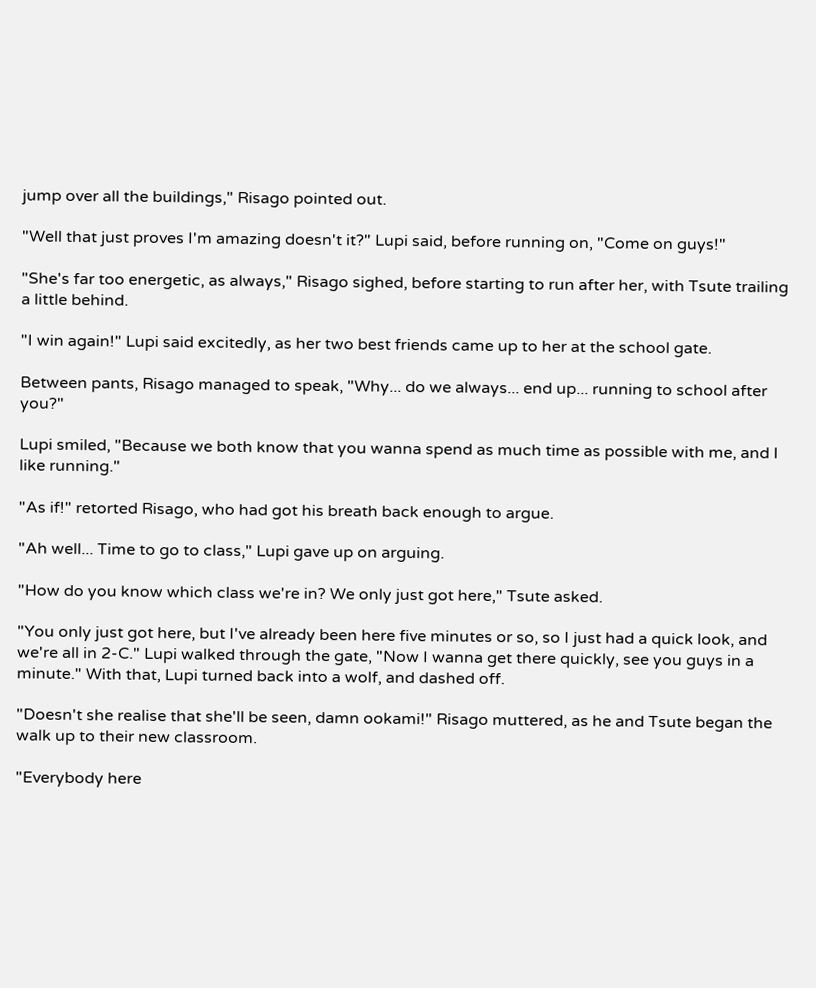jump over all the buildings," Risago pointed out.

"Well that just proves I'm amazing doesn't it?" Lupi said, before running on, "Come on guys!"

"She's far too energetic, as always," Risago sighed, before starting to run after her, with Tsute trailing a little behind.

"I win again!" Lupi said excitedly, as her two best friends came up to her at the school gate.

Between pants, Risago managed to speak, "Why... do we always... end up... running to school after you?"

Lupi smiled, "Because we both know that you wanna spend as much time as possible with me, and I like running."

"As if!" retorted Risago, who had got his breath back enough to argue.

"Ah well... Time to go to class," Lupi gave up on arguing.

"How do you know which class we're in? We only just got here," Tsute asked.

"You only just got here, but I've already been here five minutes or so, so I just had a quick look, and we're all in 2-C." Lupi walked through the gate, "Now I wanna get there quickly, see you guys in a minute." With that, Lupi turned back into a wolf, and dashed off.

"Doesn't she realise that she'll be seen, damn ookami!" Risago muttered, as he and Tsute began the walk up to their new classroom.

"Everybody here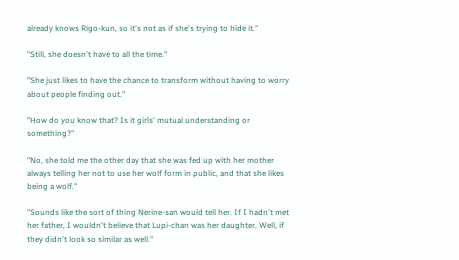already knows Rigo-kun, so it's not as if she's trying to hide it."

"Still, she doesn't have to all the time."

"She just likes to have the chance to transform without having to worry about people finding out."

"How do you know that? Is it girls' mutual understanding or something?"

"No, she told me the other day that she was fed up with her mother always telling her not to use her wolf form in public, and that she likes being a wolf."

"Sounds like the sort of thing Nerine-san would tell her. If I hadn't met her father, I wouldn't believe that Lupi-chan was her daughter. Well, if they didn't look so similar as well."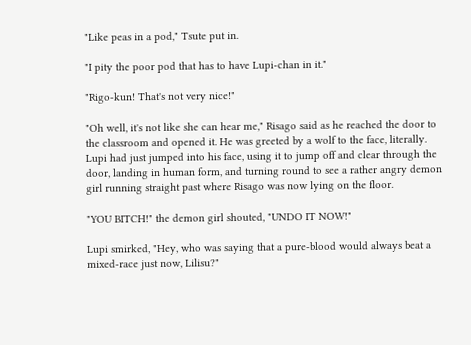"Like peas in a pod," Tsute put in.

"I pity the poor pod that has to have Lupi-chan in it."

"Rigo-kun! That's not very nice!"

"Oh well, it's not like she can hear me," Risago said as he reached the door to the classroom and opened it. He was greeted by a wolf to the face, literally. Lupi had just jumped into his face, using it to jump off and clear through the door, landing in human form, and turning round to see a rather angry demon girl running straight past where Risago was now lying on the floor.

"YOU BITCH!" the demon girl shouted, "UNDO IT NOW!"

Lupi smirked, "Hey, who was saying that a pure-blood would always beat a mixed-race just now, Lilisu?"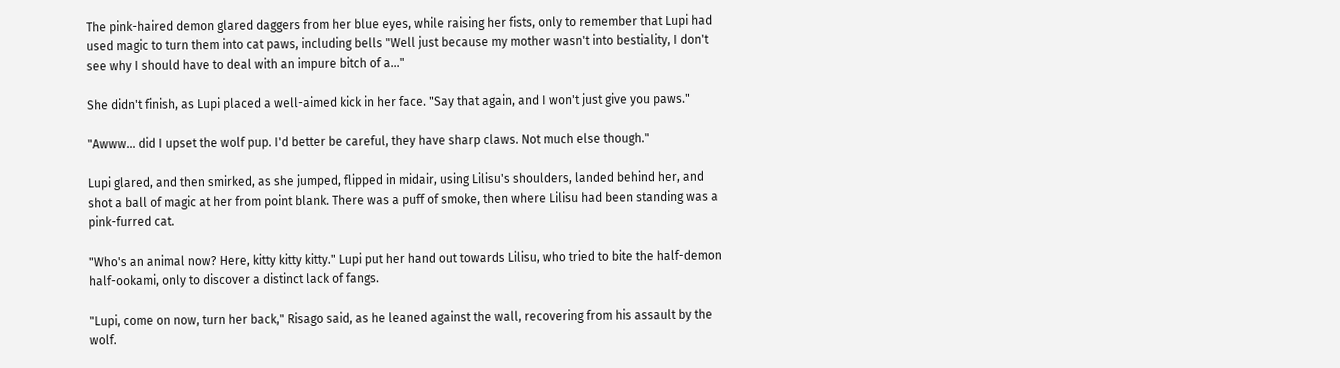The pink-haired demon glared daggers from her blue eyes, while raising her fists, only to remember that Lupi had used magic to turn them into cat paws, including bells "Well just because my mother wasn't into bestiality, I don't see why I should have to deal with an impure bitch of a..."

She didn't finish, as Lupi placed a well-aimed kick in her face. "Say that again, and I won't just give you paws."

"Awww... did I upset the wolf pup. I'd better be careful, they have sharp claws. Not much else though."

Lupi glared, and then smirked, as she jumped, flipped in midair, using Lilisu's shoulders, landed behind her, and shot a ball of magic at her from point blank. There was a puff of smoke, then where Lilisu had been standing was a pink-furred cat.

"Who's an animal now? Here, kitty kitty kitty." Lupi put her hand out towards Lilisu, who tried to bite the half-demon half-ookami, only to discover a distinct lack of fangs.

"Lupi, come on now, turn her back," Risago said, as he leaned against the wall, recovering from his assault by the wolf.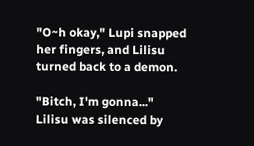"O~h okay," Lupi snapped her fingers, and Lilisu turned back to a demon.

"Bitch, I'm gonna..." Lilisu was silenced by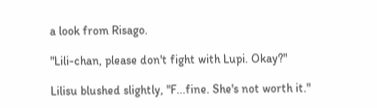a look from Risago.

"Lili-chan, please don't fight with Lupi. Okay?"

Lilisu blushed slightly, "F...fine. She's not worth it."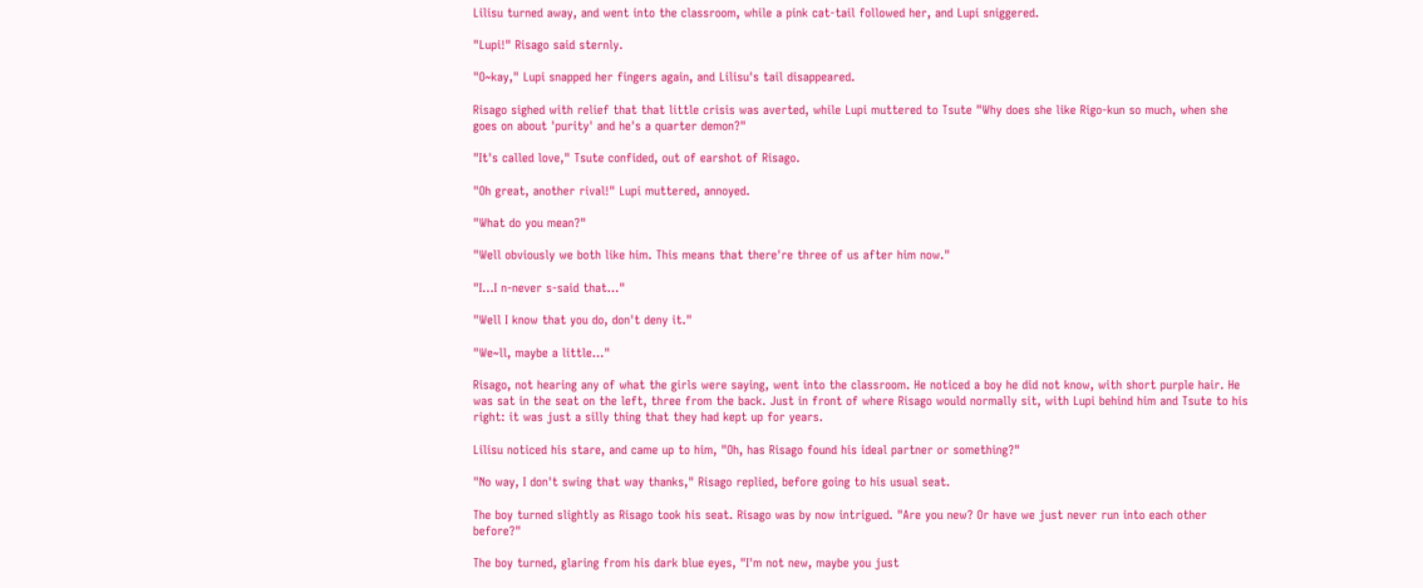Lilisu turned away, and went into the classroom, while a pink cat-tail followed her, and Lupi sniggered.

"Lupi!" Risago said sternly.

"O~kay," Lupi snapped her fingers again, and Lilisu's tail disappeared.

Risago sighed with relief that that little crisis was averted, while Lupi muttered to Tsute "Why does she like Rigo-kun so much, when she goes on about 'purity' and he's a quarter demon?"

"It's called love," Tsute confided, out of earshot of Risago.

"Oh great, another rival!" Lupi muttered, annoyed.

"What do you mean?"

"Well obviously we both like him. This means that there're three of us after him now."

"I...I n-never s-said that..."

"Well I know that you do, don't deny it."

"We~ll, maybe a little..."

Risago, not hearing any of what the girls were saying, went into the classroom. He noticed a boy he did not know, with short purple hair. He was sat in the seat on the left, three from the back. Just in front of where Risago would normally sit, with Lupi behind him and Tsute to his right: it was just a silly thing that they had kept up for years.

Lilisu noticed his stare, and came up to him, "Oh, has Risago found his ideal partner or something?"

"No way, I don't swing that way thanks," Risago replied, before going to his usual seat.

The boy turned slightly as Risago took his seat. Risago was by now intrigued. "Are you new? Or have we just never run into each other before?"

The boy turned, glaring from his dark blue eyes, "I'm not new, maybe you just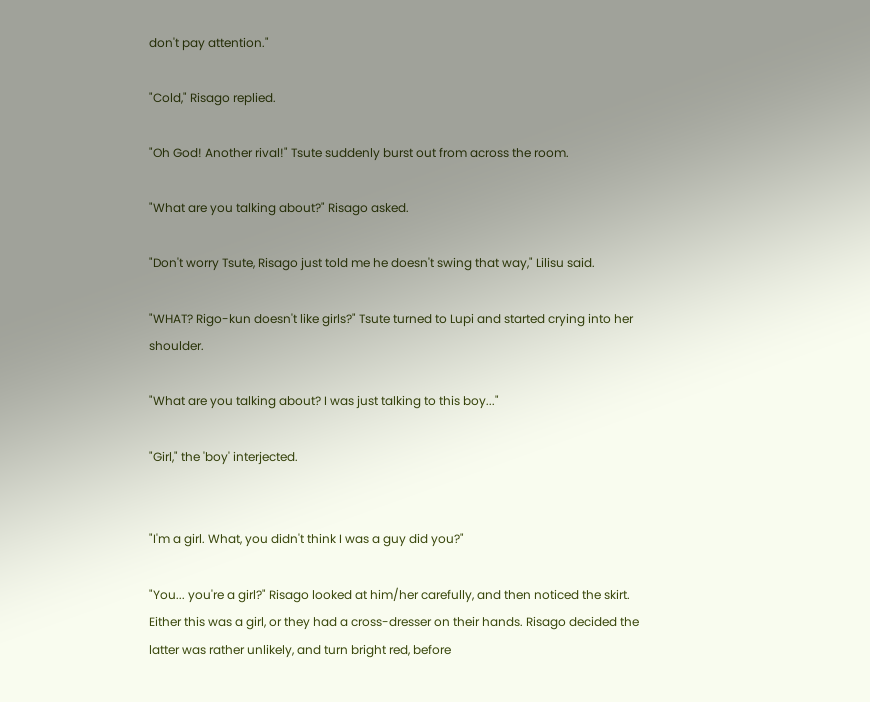don't pay attention."

"Cold," Risago replied.

"Oh God! Another rival!" Tsute suddenly burst out from across the room.

"What are you talking about?" Risago asked.

"Don't worry Tsute, Risago just told me he doesn't swing that way," Lilisu said.

"WHAT? Rigo-kun doesn't like girls?" Tsute turned to Lupi and started crying into her shoulder.

"What are you talking about? I was just talking to this boy..."

"Girl," the 'boy' interjected.


"I'm a girl. What, you didn't think I was a guy did you?"

"You... you're a girl?" Risago looked at him/her carefully, and then noticed the skirt. Either this was a girl, or they had a cross-dresser on their hands. Risago decided the latter was rather unlikely, and turn bright red, before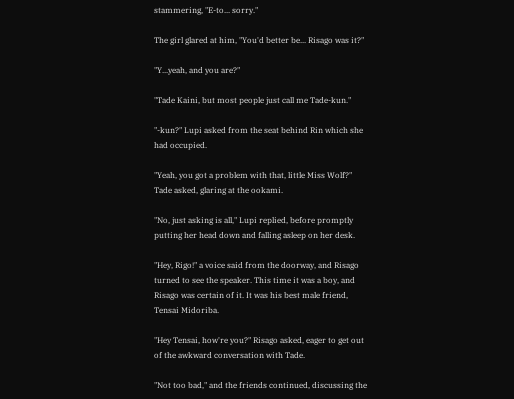stammering, "E-to... sorry."

The girl glared at him, "You'd better be... Risago was it?"

"Y...yeah, and you are?"

"Tade Kaini, but most people just call me Tade-kun."

"-kun?" Lupi asked from the seat behind Rin which she had occupied.

"Yeah, you got a problem with that, little Miss Wolf?" Tade asked, glaring at the ookami.

"No, just asking is all," Lupi replied, before promptly putting her head down and falling asleep on her desk.

"Hey, Rigo!" a voice said from the doorway, and Risago turned to see the speaker. This time it was a boy, and Risago was certain of it. It was his best male friend, Tensai Midoriba.

"Hey Tensai, how're you?" Risago asked, eager to get out of the awkward conversation with Tade.

"Not too bad," and the friends continued, discussing the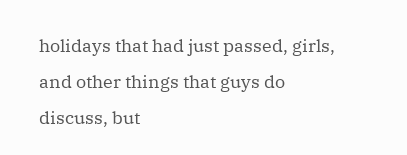holidays that had just passed, girls, and other things that guys do discuss, but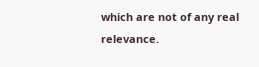which are not of any real relevance.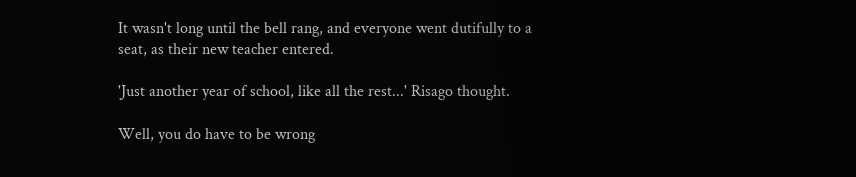It wasn't long until the bell rang, and everyone went dutifully to a seat, as their new teacher entered.

'Just another year of school, like all the rest...' Risago thought.

Well, you do have to be wrong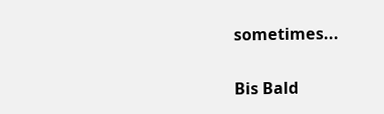sometimes...

Bis Bald